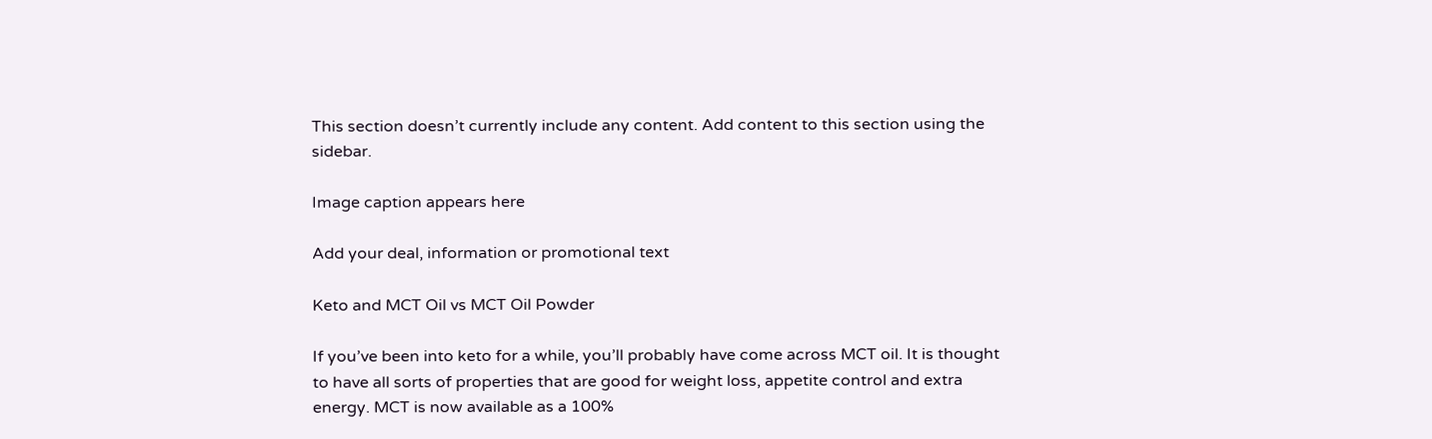This section doesn’t currently include any content. Add content to this section using the sidebar.

Image caption appears here

Add your deal, information or promotional text

Keto and MCT Oil vs MCT Oil Powder

If you’ve been into keto for a while, you’ll probably have come across MCT oil. It is thought to have all sorts of properties that are good for weight loss, appetite control and extra energy. MCT is now available as a 100%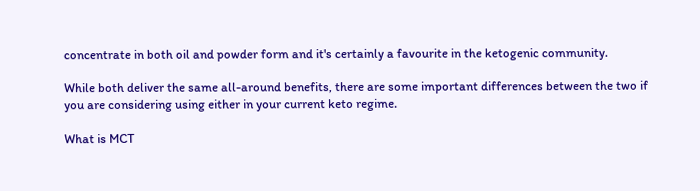concentrate in both oil and powder form and it's certainly a favourite in the ketogenic community.

While both deliver the same all-around benefits, there are some important differences between the two if you are considering using either in your current keto regime.

What is MCT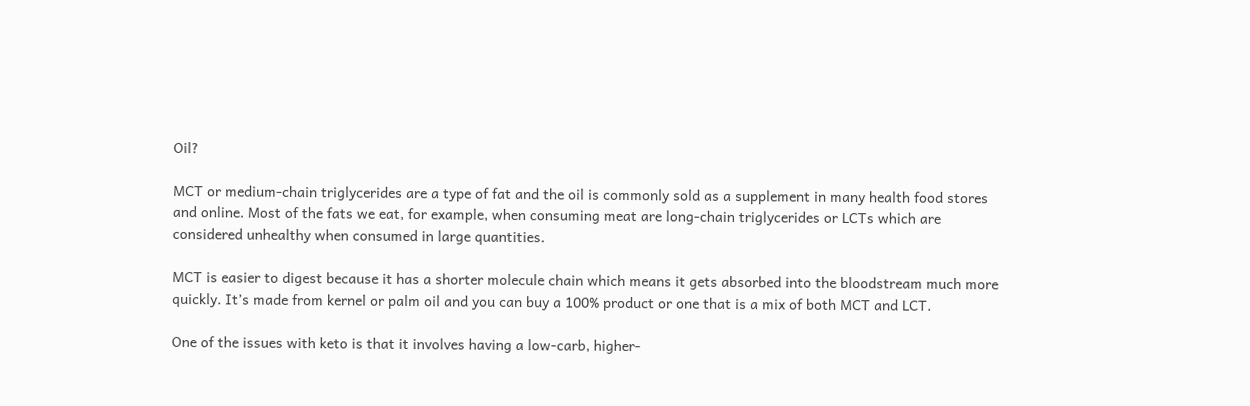Oil?

MCT or medium-chain triglycerides are a type of fat and the oil is commonly sold as a supplement in many health food stores and online. Most of the fats we eat, for example, when consuming meat are long-chain triglycerides or LCTs which are considered unhealthy when consumed in large quantities.

MCT is easier to digest because it has a shorter molecule chain which means it gets absorbed into the bloodstream much more quickly. It’s made from kernel or palm oil and you can buy a 100% product or one that is a mix of both MCT and LCT.

One of the issues with keto is that it involves having a low-carb, higher-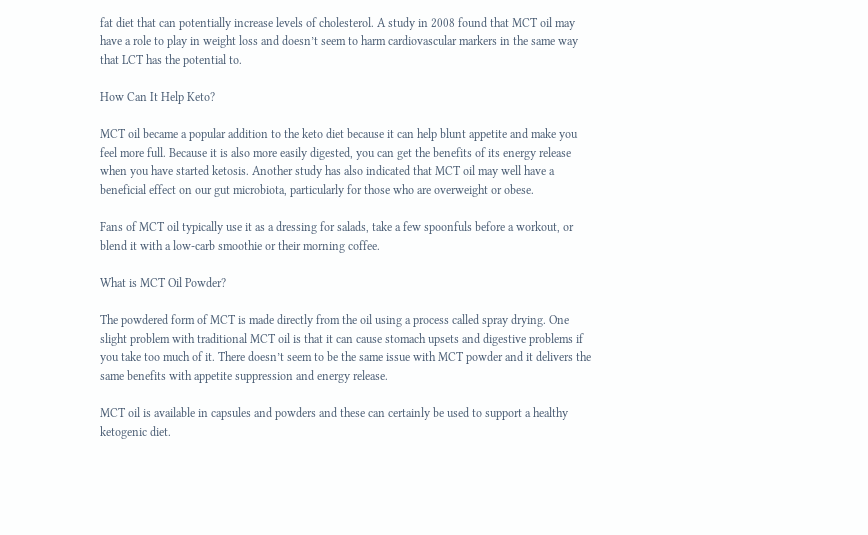fat diet that can potentially increase levels of cholesterol. A study in 2008 found that MCT oil may have a role to play in weight loss and doesn’t seem to harm cardiovascular markers in the same way that LCT has the potential to.

How Can It Help Keto?

MCT oil became a popular addition to the keto diet because it can help blunt appetite and make you feel more full. Because it is also more easily digested, you can get the benefits of its energy release when you have started ketosis. Another study has also indicated that MCT oil may well have a beneficial effect on our gut microbiota, particularly for those who are overweight or obese.

Fans of MCT oil typically use it as a dressing for salads, take a few spoonfuls before a workout, or blend it with a low-carb smoothie or their morning coffee.

What is MCT Oil Powder?

The powdered form of MCT is made directly from the oil using a process called spray drying. One slight problem with traditional MCT oil is that it can cause stomach upsets and digestive problems if you take too much of it. There doesn’t seem to be the same issue with MCT powder and it delivers the same benefits with appetite suppression and energy release.

MCT oil is available in capsules and powders and these can certainly be used to support a healthy ketogenic diet.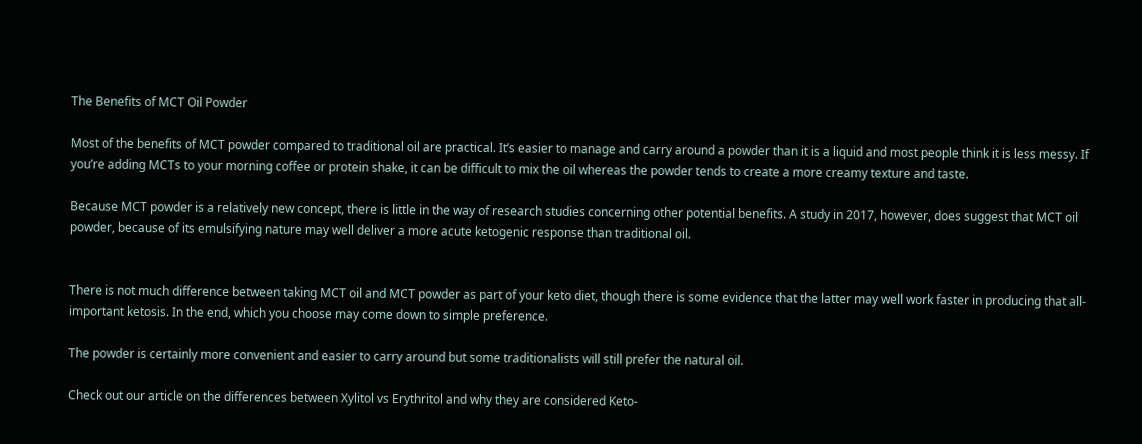The Benefits of MCT Oil Powder

Most of the benefits of MCT powder compared to traditional oil are practical. It’s easier to manage and carry around a powder than it is a liquid and most people think it is less messy. If you’re adding MCTs to your morning coffee or protein shake, it can be difficult to mix the oil whereas the powder tends to create a more creamy texture and taste.

Because MCT powder is a relatively new concept, there is little in the way of research studies concerning other potential benefits. A study in 2017, however, does suggest that MCT oil powder, because of its emulsifying nature may well deliver a more acute ketogenic response than traditional oil.


There is not much difference between taking MCT oil and MCT powder as part of your keto diet, though there is some evidence that the latter may well work faster in producing that all-important ketosis. In the end, which you choose may come down to simple preference.

The powder is certainly more convenient and easier to carry around but some traditionalists will still prefer the natural oil.

Check out our article on the differences between Xylitol vs Erythritol and why they are considered Keto-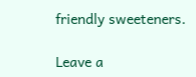friendly sweeteners.

Leave a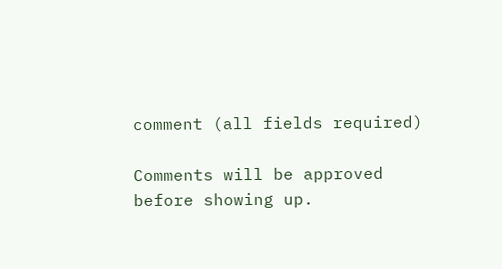comment (all fields required)

Comments will be approved before showing up.